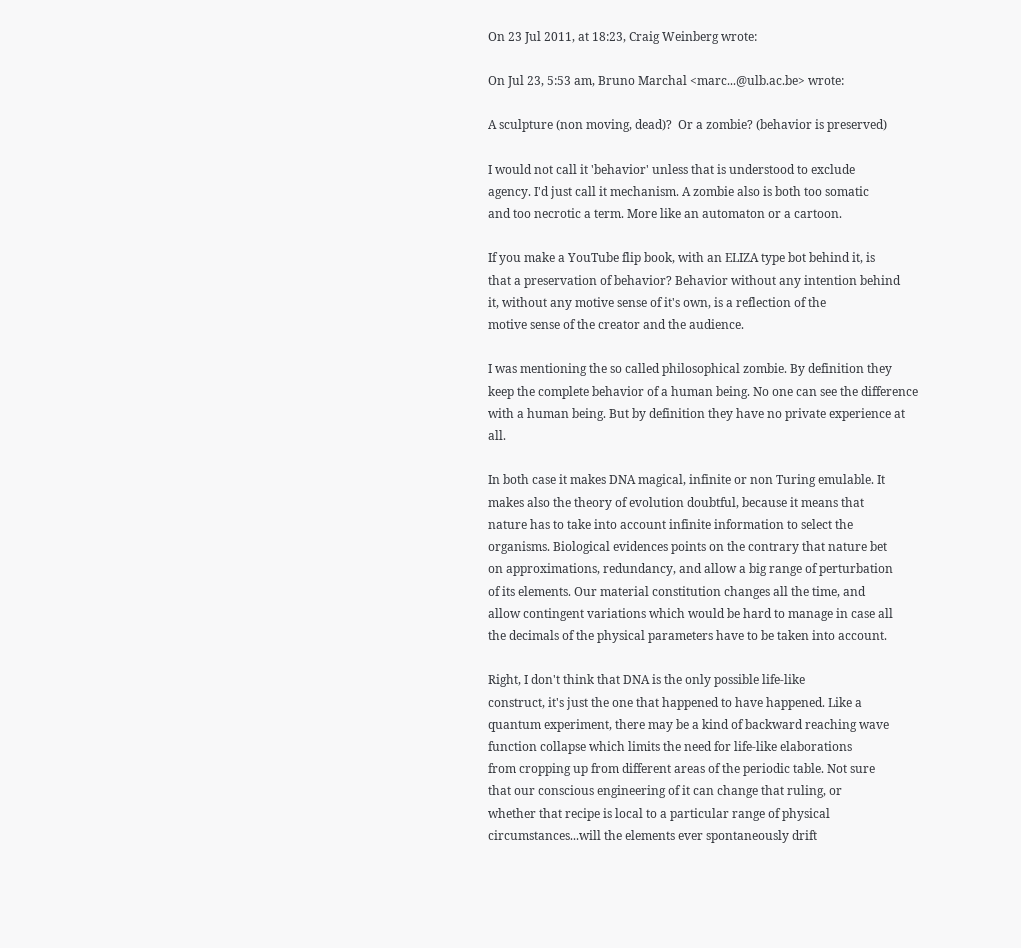On 23 Jul 2011, at 18:23, Craig Weinberg wrote:

On Jul 23, 5:53 am, Bruno Marchal <marc...@ulb.ac.be> wrote:

A sculpture (non moving, dead)?  Or a zombie? (behavior is preserved)

I would not call it 'behavior' unless that is understood to exclude
agency. I'd just call it mechanism. A zombie also is both too somatic
and too necrotic a term. More like an automaton or a cartoon.

If you make a YouTube flip book, with an ELIZA type bot behind it, is
that a preservation of behavior? Behavior without any intention behind
it, without any motive sense of it's own, is a reflection of the
motive sense of the creator and the audience.

I was mentioning the so called philosophical zombie. By definition they keep the complete behavior of a human being. No one can see the difference with a human being. But by definition they have no private experience at all.

In both case it makes DNA magical, infinite or non Turing emulable. It
makes also the theory of evolution doubtful, because it means that
nature has to take into account infinite information to select the
organisms. Biological evidences points on the contrary that nature bet
on approximations, redundancy, and allow a big range of perturbation
of its elements. Our material constitution changes all the time, and
allow contingent variations which would be hard to manage in case all
the decimals of the physical parameters have to be taken into account.

Right, I don't think that DNA is the only possible life-like
construct, it's just the one that happened to have happened. Like a
quantum experiment, there may be a kind of backward reaching wave
function collapse which limits the need for life-like elaborations
from cropping up from different areas of the periodic table. Not sure
that our conscious engineering of it can change that ruling, or
whether that recipe is local to a particular range of physical
circumstances...will the elements ever spontaneously drift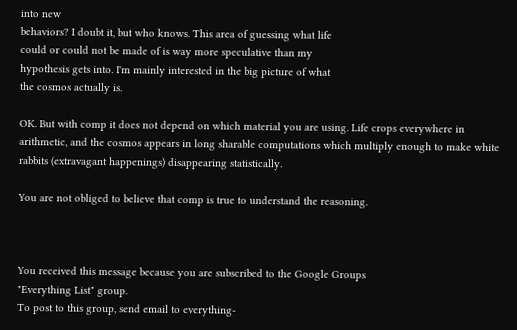into new
behaviors? I doubt it, but who knows. This area of guessing what life
could or could not be made of is way more speculative than my
hypothesis gets into. I'm mainly interested in the big picture of what
the cosmos actually is.

OK. But with comp it does not depend on which material you are using. Life crops everywhere in arithmetic, and the cosmos appears in long sharable computations which multiply enough to make white rabbits (extravagant happenings) disappearing statistically.

You are not obliged to believe that comp is true to understand the reasoning.



You received this message because you are subscribed to the Google Groups
"Everything List" group.
To post to this group, send email to everything-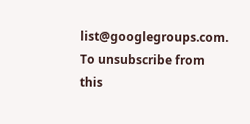list@googlegroups.com.
To unsubscribe from this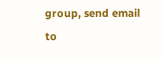group, send email to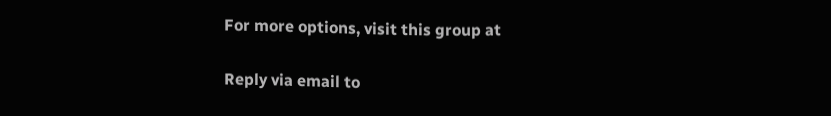For more options, visit this group at

Reply via email to